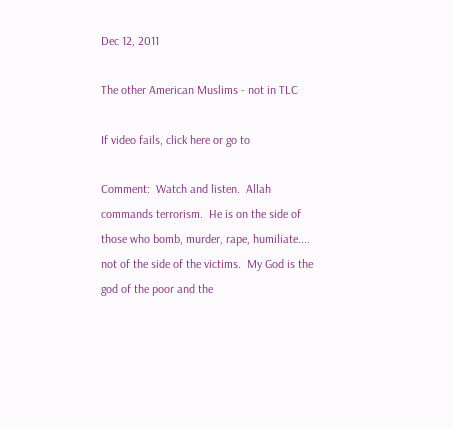Dec 12, 2011

The other American Muslims - not in TLC

If video fails, click here or go to

Comment:  Watch and listen.  Allah commands terrorism.  He is on the side of those who bomb, murder, rape, humiliate.... not of the side of the victims.  My God is the god of the poor and the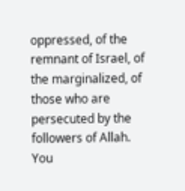oppressed, of the remnant of Israel, of the marginalized, of those who are persecuted by the followers of Allah.  You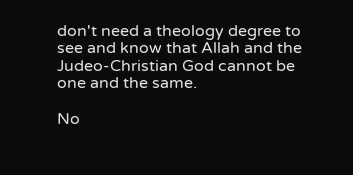don't need a theology degree to see and know that Allah and the Judeo-Christian God cannot be one and the same.

No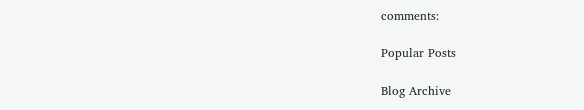comments:

Popular Posts

Blog Archive